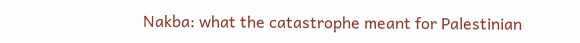Nakba: what the catastrophe meant for Palestinian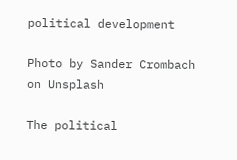political development

Photo by Sander Crombach on Unsplash

The political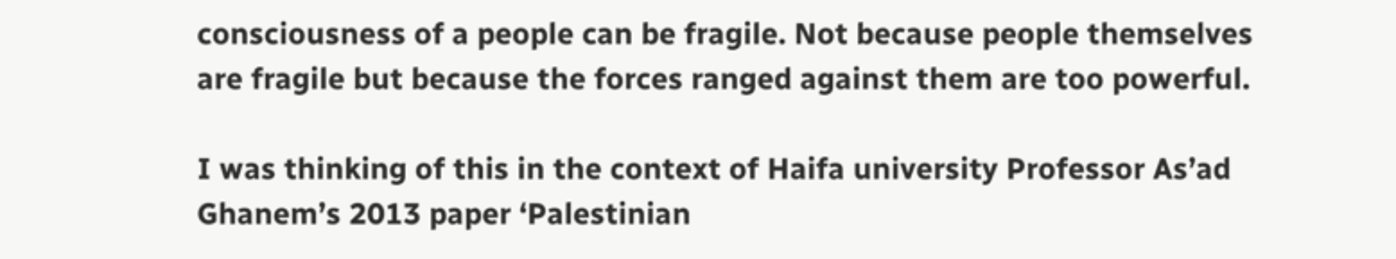consciousness of a people can be fragile. Not because people themselves are fragile but because the forces ranged against them are too powerful.

I was thinking of this in the context of Haifa university Professor As’ad Ghanem’s 2013 paper ‘Palestinian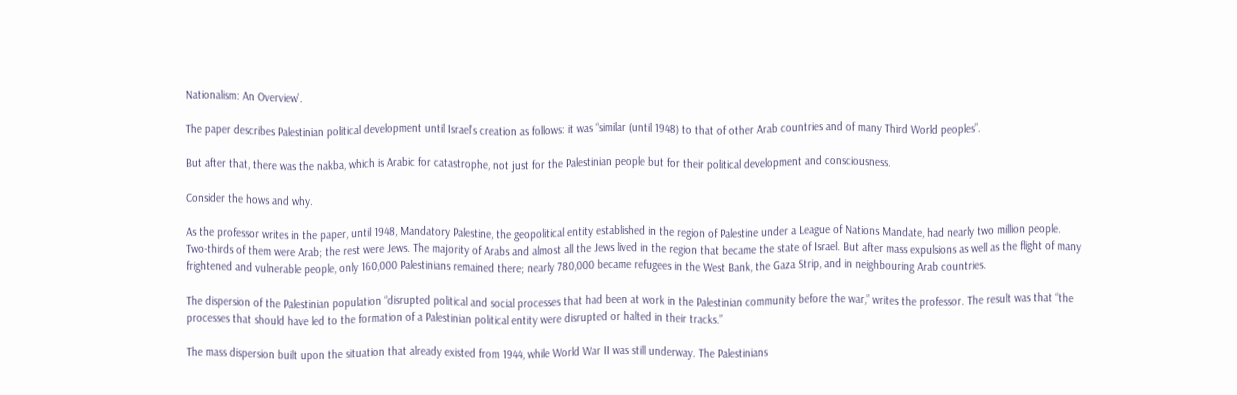Nationalism: An Overview’.

The paper describes Palestinian political development until Israel’s creation as follows: it was “similar (until 1948) to that of other Arab countries and of many Third World peoples”.

But after that, there was the nakba, which is Arabic for catastrophe, not just for the Palestinian people but for their political development and consciousness.

Consider the hows and why.

As the professor writes in the paper, until 1948, Mandatory Palestine, the geopolitical entity established in the region of Palestine under a League of Nations Mandate, had nearly two million people. Two-thirds of them were Arab; the rest were Jews. The majority of Arabs and almost all the Jews lived in the region that became the state of Israel. But after mass expulsions as well as the flight of many frightened and vulnerable people, only 160,000 Palestinians remained there; nearly 780,000 became refugees in the West Bank, the Gaza Strip, and in neighbouring Arab countries.

The dispersion of the Palestinian population “disrupted political and social processes that had been at work in the Palestinian community before the war,” writes the professor. The result was that “the processes that should have led to the formation of a Palestinian political entity were disrupted or halted in their tracks.”

The mass dispersion built upon the situation that already existed from 1944, while World War II was still underway. The Palestinians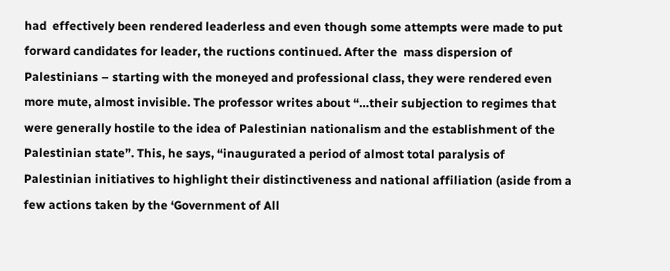had  effectively been rendered leaderless and even though some attempts were made to put forward candidates for leader, the ructions continued. After the  mass dispersion of Palestinians – starting with the moneyed and professional class, they were rendered even more mute, almost invisible. The professor writes about “…their subjection to regimes that were generally hostile to the idea of Palestinian nationalism and the establishment of the Palestinian state”. This, he says, “inaugurated a period of almost total paralysis of Palestinian initiatives to highlight their distinctiveness and national affiliation (aside from a few actions taken by the ‘Government of All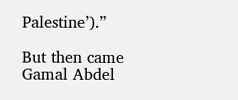Palestine’).”

But then came Gamal Abdel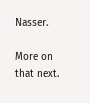Nasser.

More on that next.